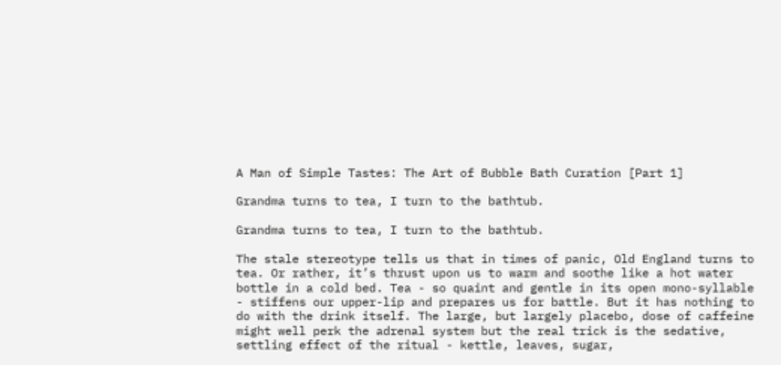A Man of Simple Tastes: The Art of Bubble Bath Curation [Part 1]

Grandma turns to tea, I turn to the bathtub.

Grandma turns to tea, I turn to the bathtub.

The stale stereotype tells us that in times of panic, Old England turns to tea. Or rather, it’s thrust upon us to warm and soothe like a hot water bottle in a cold bed. Tea - so quaint and gentle in its open mono-syllable - stiffens our upper-lip and prepares us for battle. But it has nothing to do with the drink itself. The large, but largely placebo, dose of caffeine might well perk the adrenal system but the real trick is the sedative, settling effect of the ritual - kettle, leaves, sugar,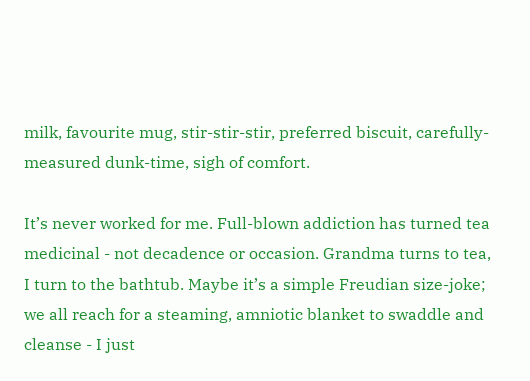milk, favourite mug, stir-stir-stir, preferred biscuit, carefully-measured dunk-time, sigh of comfort.

It’s never worked for me. Full-blown addiction has turned tea medicinal - not decadence or occasion. Grandma turns to tea, I turn to the bathtub. Maybe it’s a simple Freudian size-joke; we all reach for a steaming, amniotic blanket to swaddle and cleanse - I just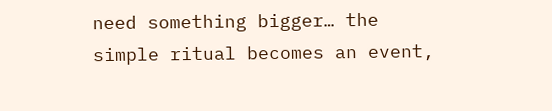need something bigger… the simple ritual becomes an event,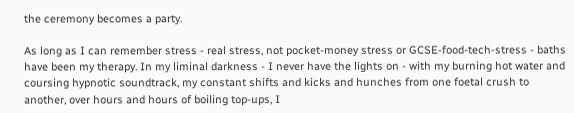the ceremony becomes a party.

As long as I can remember stress - real stress, not pocket-money stress or GCSE-food-tech-stress - baths have been my therapy. In my liminal darkness - I never have the lights on - with my burning hot water and coursing hypnotic soundtrack, my constant shifts and kicks and hunches from one foetal crush to another, over hours and hours of boiling top-ups, I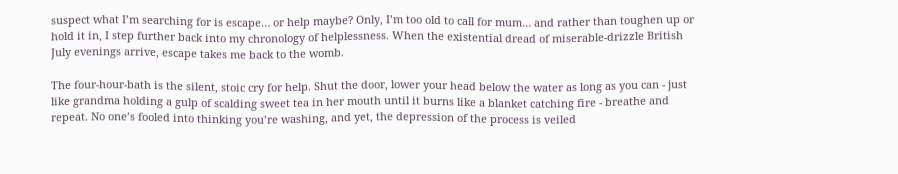suspect what I’m searching for is escape… or help maybe? Only, I’m too old to call for mum… and rather than toughen up or hold it in, I step further back into my chronology of helplessness. When the existential dread of miserable-drizzle British July evenings arrive, escape takes me back to the womb.

The four-hour-bath is the silent, stoic cry for help. Shut the door, lower your head below the water as long as you can - just like grandma holding a gulp of scalding sweet tea in her mouth until it burns like a blanket catching fire - breathe and repeat. No one’s fooled into thinking you’re washing, and yet, the depression of the process is veiled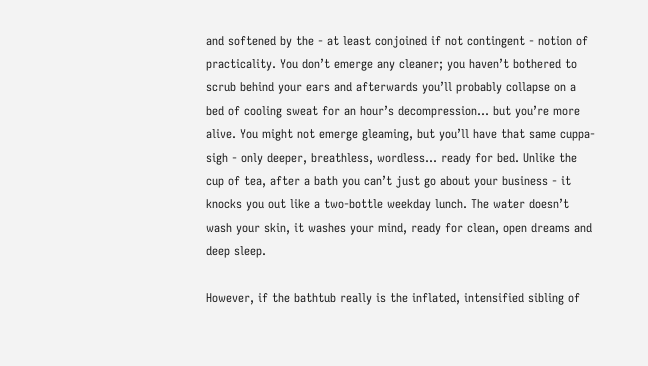and softened by the - at least conjoined if not contingent - notion of practicality. You don’t emerge any cleaner; you haven’t bothered to scrub behind your ears and afterwards you’ll probably collapse on a bed of cooling sweat for an hour’s decompression… but you’re more alive. You might not emerge gleaming, but you’ll have that same cuppa-sigh - only deeper, breathless, wordless… ready for bed. Unlike the cup of tea, after a bath you can’t just go about your business - it knocks you out like a two-bottle weekday lunch. The water doesn’t wash your skin, it washes your mind, ready for clean, open dreams and deep sleep.

However, if the bathtub really is the inflated, intensified sibling of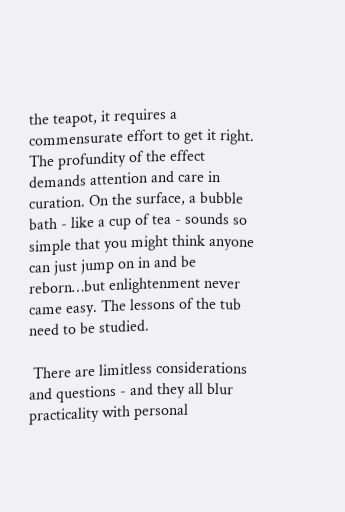the teapot, it requires a commensurate effort to get it right. The profundity of the effect demands attention and care in curation. On the surface, a bubble bath - like a cup of tea - sounds so simple that you might think anyone can just jump on in and be reborn…but enlightenment never came easy. The lessons of the tub need to be studied.

 There are limitless considerations and questions - and they all blur practicality with personal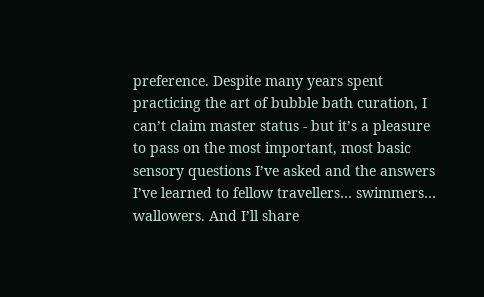preference. Despite many years spent practicing the art of bubble bath curation, I can’t claim master status - but it’s a pleasure to pass on the most important, most basic sensory questions I’ve asked and the answers I’ve learned to fellow travellers… swimmers… wallowers. And I’ll share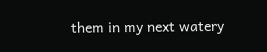them in my next watery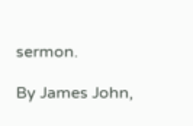sermon.

By James John,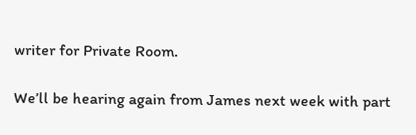writer for Private Room.

We’ll be hearing again from James next week with part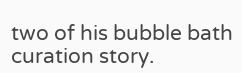two of his bubble bath curation story.